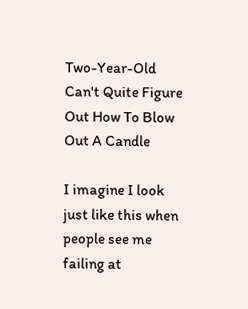Two-Year-Old Can't Quite Figure Out How To Blow Out A Candle

I imagine I look just like this when people see me failing at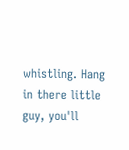whistling. Hang in there little guy, you'll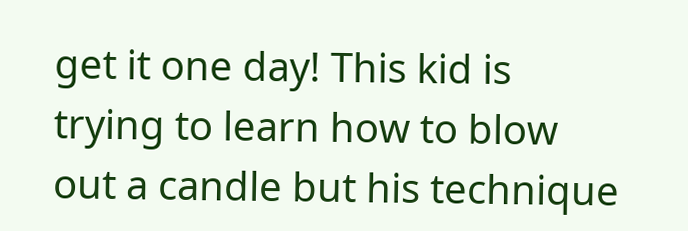get it one day! This kid is trying to learn how to blow out a candle but his technique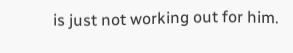is just not working out for him.